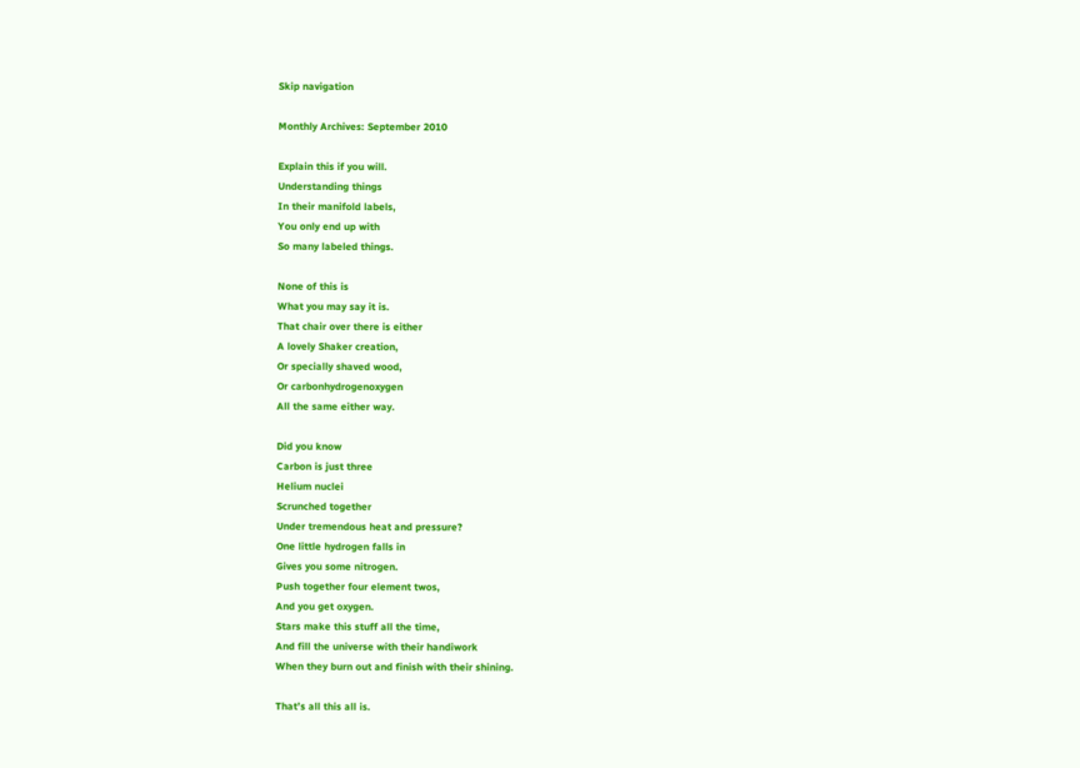Skip navigation

Monthly Archives: September 2010

Explain this if you will.
Understanding things
In their manifold labels,
You only end up with
So many labeled things.

None of this is
What you may say it is.
That chair over there is either
A lovely Shaker creation,
Or specially shaved wood,
Or carbonhydrogenoxygen
All the same either way.

Did you know
Carbon is just three
Helium nuclei
Scrunched together
Under tremendous heat and pressure?
One little hydrogen falls in
Gives you some nitrogen.
Push together four element twos,
And you get oxygen.
Stars make this stuff all the time,
And fill the universe with their handiwork
When they burn out and finish with their shining.

That’s all this all is.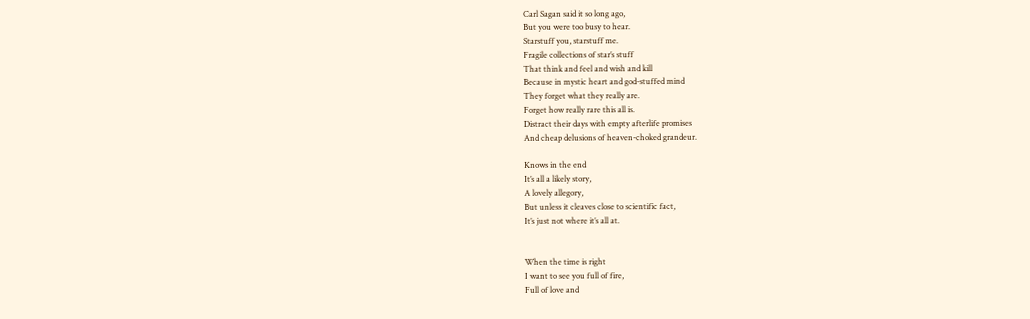Carl Sagan said it so long ago,
But you were too busy to hear.
Starstuff you, starstuff me.
Fragile collections of star’s stuff
That think and feel and wish and kill
Because in mystic heart and god-stuffed mind
They forget what they really are.
Forget how really rare this all is.
Distract their days with empty afterlife promises
And cheap delusions of heaven-choked grandeur.

Knows in the end
It’s all a likely story,
A lovely allegory,
But unless it cleaves close to scientific fact,
It’s just not where it’s all at.


When the time is right
I want to see you full of fire,
Full of love and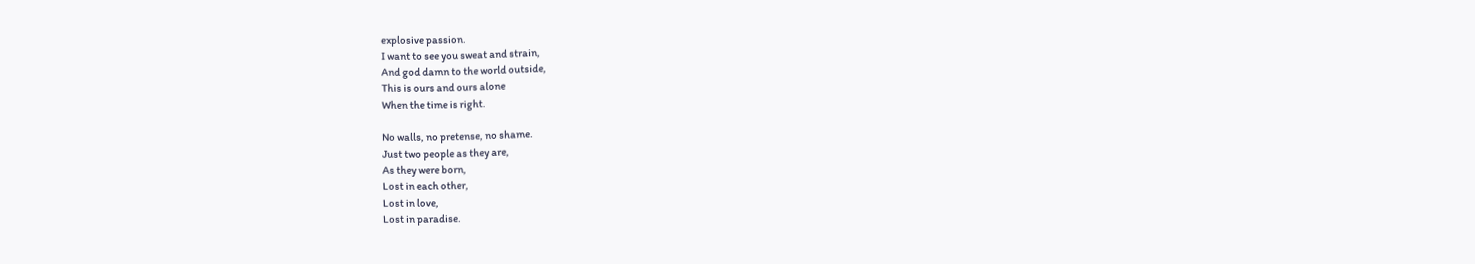explosive passion.
I want to see you sweat and strain,
And god damn to the world outside,
This is ours and ours alone
When the time is right.

No walls, no pretense, no shame.
Just two people as they are,
As they were born,
Lost in each other,
Lost in love,
Lost in paradise.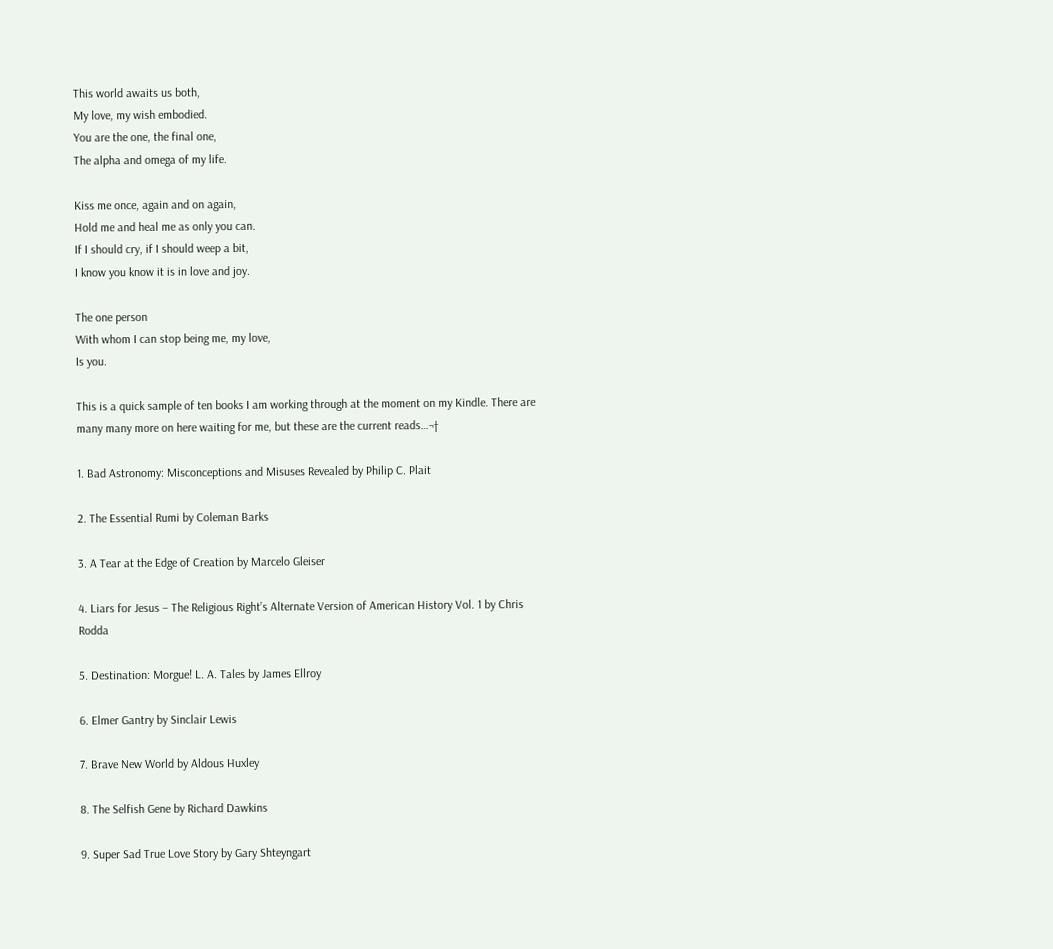This world awaits us both,
My love, my wish embodied.
You are the one, the final one,
The alpha and omega of my life.

Kiss me once, again and on again,
Hold me and heal me as only you can.
If I should cry, if I should weep a bit,
I know you know it is in love and joy.

The one person
With whom I can stop being me, my love,
Is you.

This is a quick sample of ten books I am working through at the moment on my Kindle. There are many many more on here waiting for me, but these are the current reads…¬†

1. Bad Astronomy: Misconceptions and Misuses Revealed by Philip C. Plait

2. The Essential Rumi by Coleman Barks

3. A Tear at the Edge of Creation by Marcelo Gleiser

4. Liars for Jesus – The Religious Right’s Alternate Version of American History Vol. 1 by Chris Rodda

5. Destination: Morgue! L. A. Tales by James Ellroy

6. Elmer Gantry by Sinclair Lewis

7. Brave New World by Aldous Huxley

8. The Selfish Gene by Richard Dawkins

9. Super Sad True Love Story by Gary Shteyngart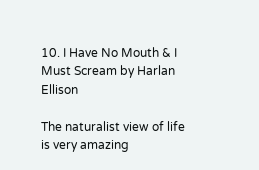10. I Have No Mouth & I Must Scream by Harlan Ellison

The naturalist view of life is very amazing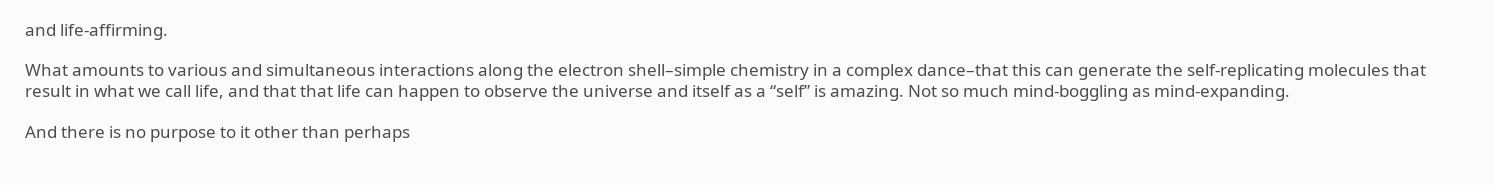and life-affirming.

What amounts to various and simultaneous interactions along the electron shell–simple chemistry in a complex dance–that this can generate the self-replicating molecules that result in what we call life, and that that life can happen to observe the universe and itself as a “self” is amazing. Not so much mind-boggling as mind-expanding.

And there is no purpose to it other than perhaps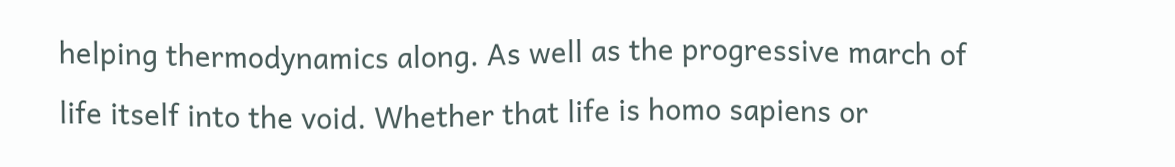helping thermodynamics along. As well as the progressive march of life itself into the void. Whether that life is homo sapiens or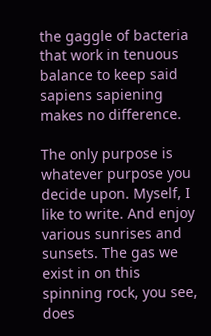the gaggle of bacteria that work in tenuous balance to keep said sapiens sapiening makes no difference.

The only purpose is whatever purpose you decide upon. Myself, I like to write. And enjoy various sunrises and sunsets. The gas we exist in on this spinning rock, you see, does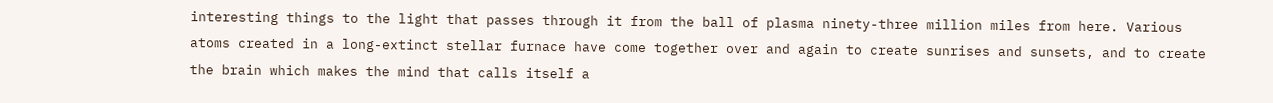interesting things to the light that passes through it from the ball of plasma ninety-three million miles from here. Various atoms created in a long-extinct stellar furnace have come together over and again to create sunrises and sunsets, and to create the brain which makes the mind that calls itself a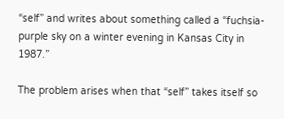“self” and writes about something called a “fuchsia-purple sky on a winter evening in Kansas City in 1987.”

The problem arises when that “self” takes itself so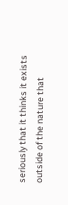seriously that it thinks it exists outside of the nature that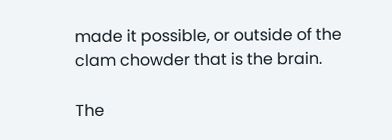made it possible, or outside of the clam chowder that is the brain.

The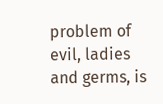problem of evil, ladies and germs, is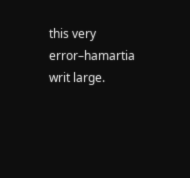this very error–hamartia writ large.